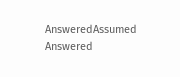AnsweredAssumed Answered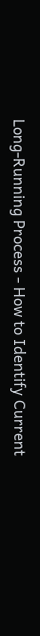Long-Running Process - How to Identify Current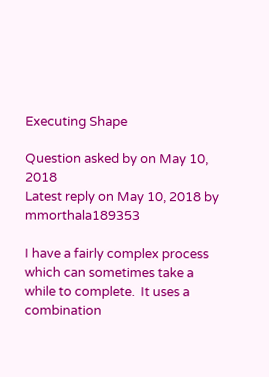Executing Shape

Question asked by on May 10, 2018
Latest reply on May 10, 2018 by mmorthala189353

I have a fairly complex process which can sometimes take a while to complete.  It uses a combination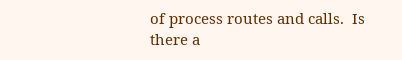of process routes and calls.  Is there a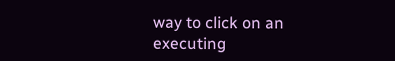way to click on an executing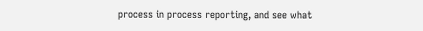process in process reporting, and see what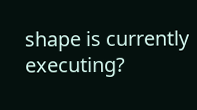shape is currently executing?